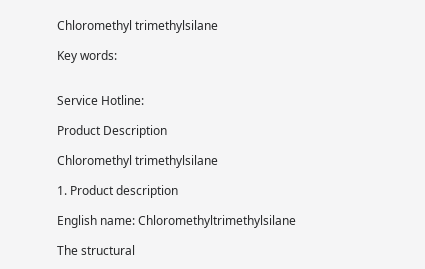Chloromethyl trimethylsilane

Key words:


Service Hotline:

Product Description

Chloromethyl trimethylsilane

1. Product description

English name: Chloromethyltrimethylsilane

The structural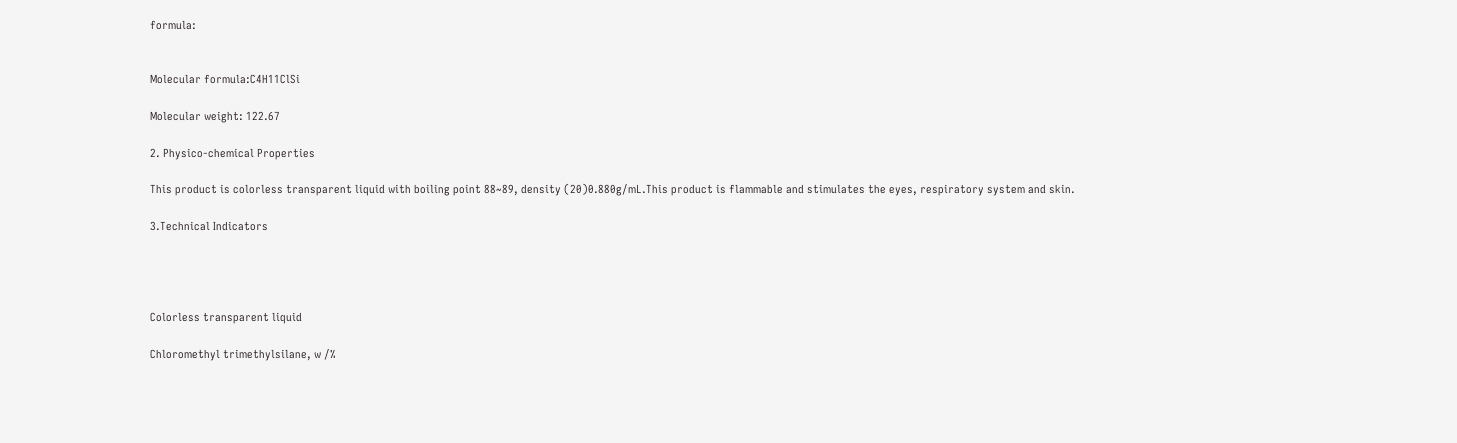formula:


Molecular formula:C4H11ClSi

Molecular weight: 122.67

2. Physico-chemical Properties

This product is colorless transparent liquid with boiling point 88~89, density (20)0.880g/mL.This product is flammable and stimulates the eyes, respiratory system and skin.

3.Technical Indicators




Colorless transparent liquid

Chloromethyl trimethylsilane, w /%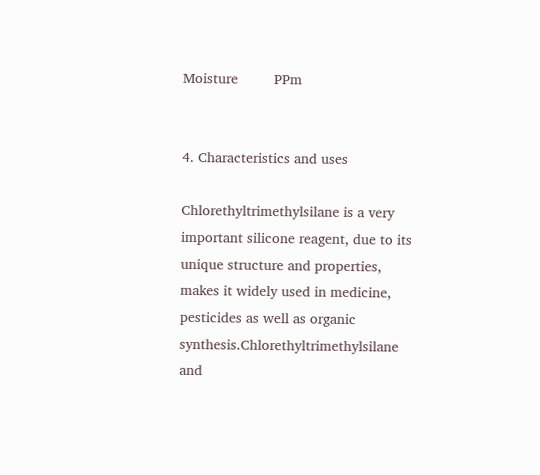Moisture         PPm


4. Characteristics and uses

Chlorethyltrimethylsilane is a very important silicone reagent, due to its unique structure and properties, makes it widely used in medicine, pesticides as well as organic synthesis.Chlorethyltrimethylsilane and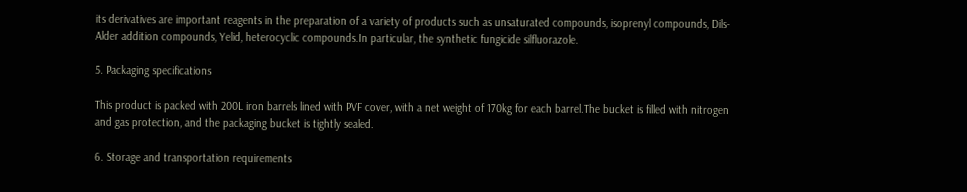its derivatives are important reagents in the preparation of a variety of products such as unsaturated compounds, isoprenyl compounds, Dils-Alder addition compounds, Yelid, heterocyclic compounds.In particular, the synthetic fungicide silfluorazole.

5. Packaging specifications

This product is packed with 200L iron barrels lined with PVF cover, with a net weight of 170kg for each barrel.The bucket is filled with nitrogen and gas protection, and the packaging bucket is tightly sealed.

6. Storage and transportation requirements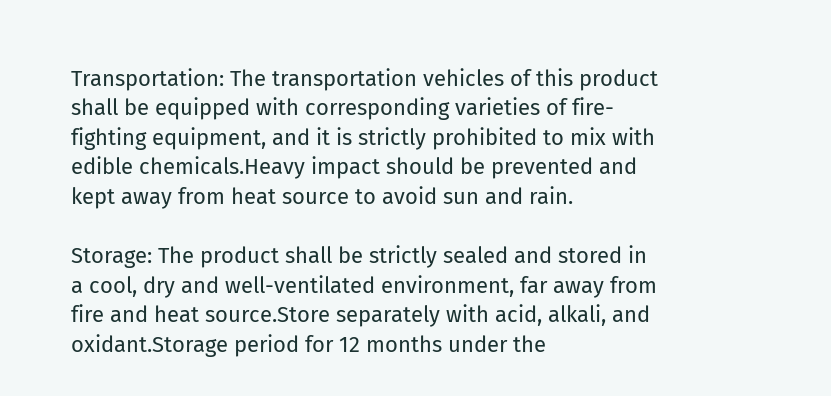Transportation: The transportation vehicles of this product shall be equipped with corresponding varieties of fire-fighting equipment, and it is strictly prohibited to mix with edible chemicals.Heavy impact should be prevented and kept away from heat source to avoid sun and rain.

Storage: The product shall be strictly sealed and stored in a cool, dry and well-ventilated environment, far away from fire and heat source.Store separately with acid, alkali, and oxidant.Storage period for 12 months under the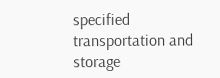specified transportation and storage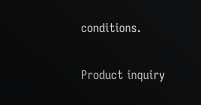conditions.

Product inquiry